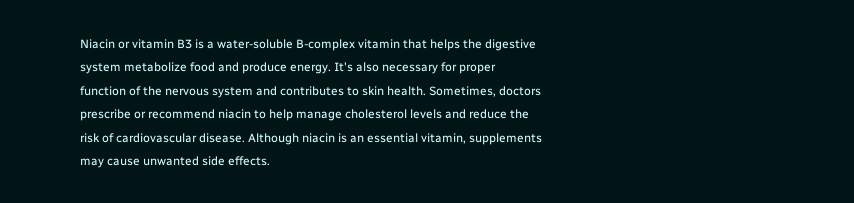Niacin or vitamin B3 is a water-soluble B-complex vitamin that helps the digestive system metabolize food and produce energy. It's also necessary for proper function of the nervous system and contributes to skin health. Sometimes, doctors prescribe or recommend niacin to help manage cholesterol levels and reduce the risk of cardiovascular disease. Although niacin is an essential vitamin, supplements may cause unwanted side effects.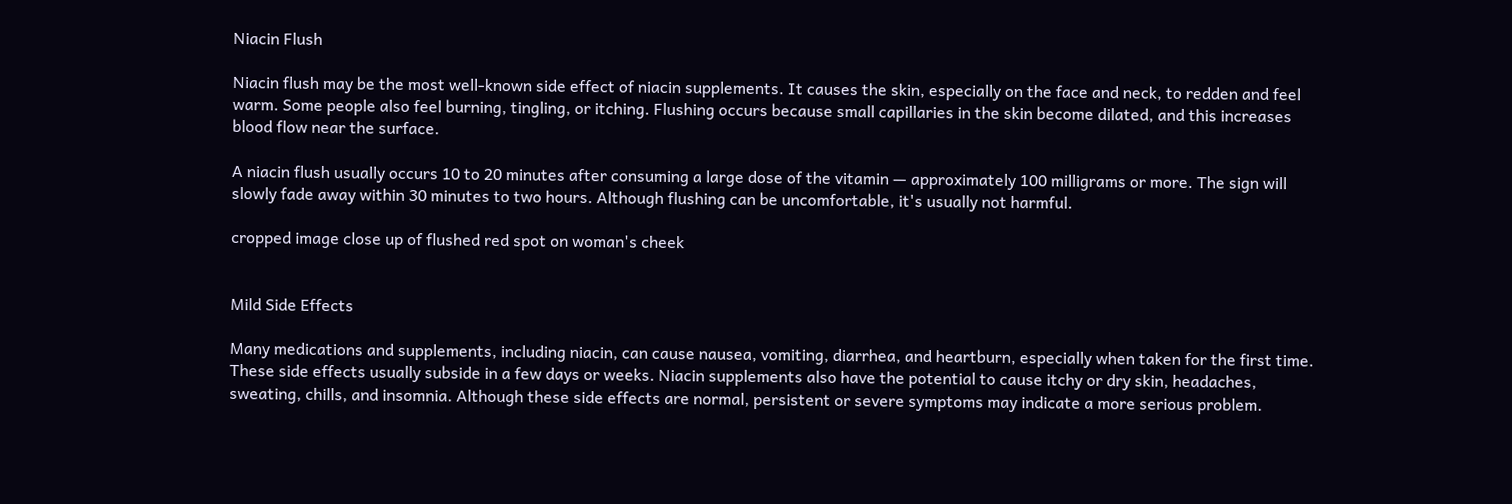Niacin Flush

Niacin flush may be the most well-known side effect of niacin supplements. It causes the skin, especially on the face and neck, to redden and feel warm. Some people also feel burning, tingling, or itching. Flushing occurs because small capillaries in the skin become dilated, and this increases blood flow near the surface.

A niacin flush usually occurs 10 to 20 minutes after consuming a large dose of the vitamin — approximately 100 milligrams or more. The sign will slowly fade away within 30 minutes to two hours. Although flushing can be uncomfortable, it's usually not harmful.

cropped image close up of flushed red spot on woman's cheek


Mild Side Effects

Many medications and supplements, including niacin, can cause nausea, vomiting, diarrhea, and heartburn, especially when taken for the first time. These side effects usually subside in a few days or weeks. Niacin supplements also have the potential to cause itchy or dry skin, headaches, sweating, chills, and insomnia. Although these side effects are normal, persistent or severe symptoms may indicate a more serious problem.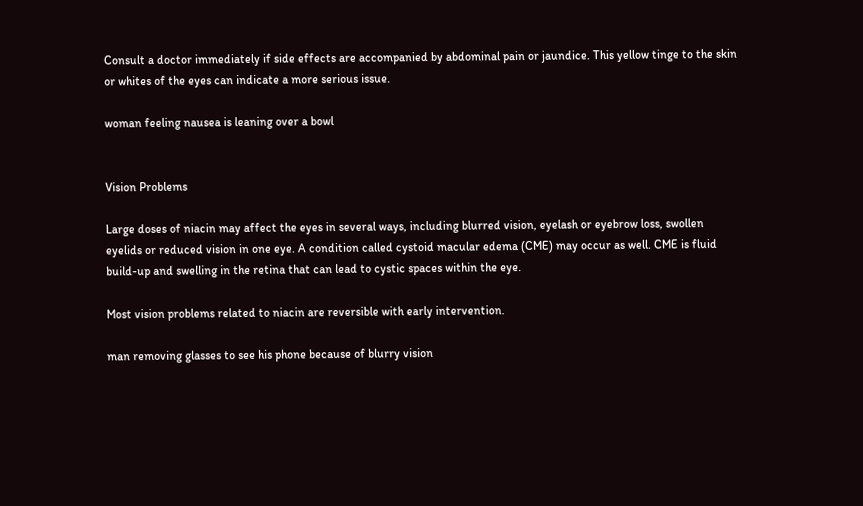Consult a doctor immediately if side effects are accompanied by abdominal pain or jaundice. This yellow tinge to the skin or whites of the eyes can indicate a more serious issue.

woman feeling nausea is leaning over a bowl


Vision Problems

Large doses of niacin may affect the eyes in several ways, including blurred vision, eyelash or eyebrow loss, swollen eyelids or reduced vision in one eye. A condition called cystoid macular edema (CME) may occur as well. CME is fluid build-up and swelling in the retina that can lead to cystic spaces within the eye.

Most vision problems related to niacin are reversible with early intervention.

man removing glasses to see his phone because of blurry vision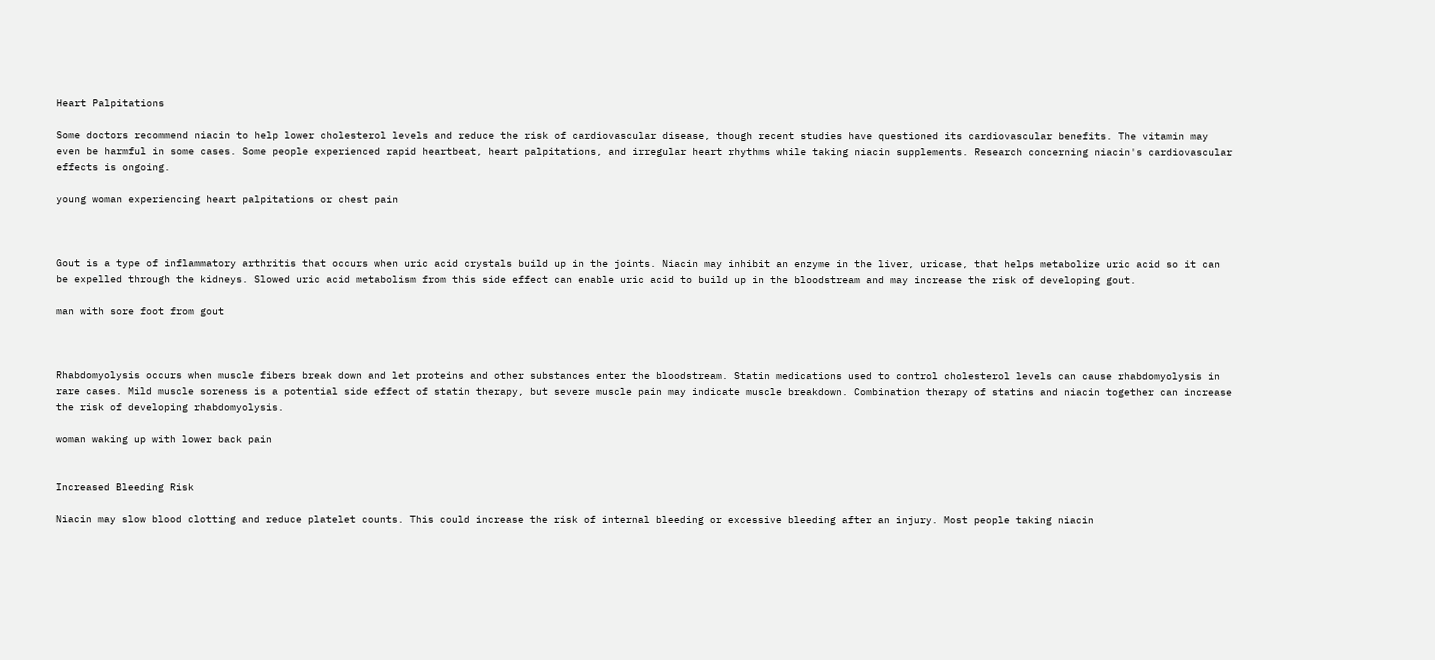Heart Palpitations

Some doctors recommend niacin to help lower cholesterol levels and reduce the risk of cardiovascular disease, though recent studies have questioned its cardiovascular benefits. The vitamin may even be harmful in some cases. Some people experienced rapid heartbeat, heart palpitations, and irregular heart rhythms while taking niacin supplements. Research concerning niacin's cardiovascular effects is ongoing.

young woman experiencing heart palpitations or chest pain



Gout is a type of inflammatory arthritis that occurs when uric acid crystals build up in the joints. Niacin may inhibit an enzyme in the liver, uricase, that helps metabolize uric acid so it can be expelled through the kidneys. Slowed uric acid metabolism from this side effect can enable uric acid to build up in the bloodstream and may increase the risk of developing gout.

man with sore foot from gout



Rhabdomyolysis occurs when muscle fibers break down and let proteins and other substances enter the bloodstream. Statin medications used to control cholesterol levels can cause rhabdomyolysis in rare cases. Mild muscle soreness is a potential side effect of statin therapy, but severe muscle pain may indicate muscle breakdown. Combination therapy of statins and niacin together can increase the risk of developing rhabdomyolysis.

woman waking up with lower back pain


Increased Bleeding Risk

Niacin may slow blood clotting and reduce platelet counts. This could increase the risk of internal bleeding or excessive bleeding after an injury. Most people taking niacin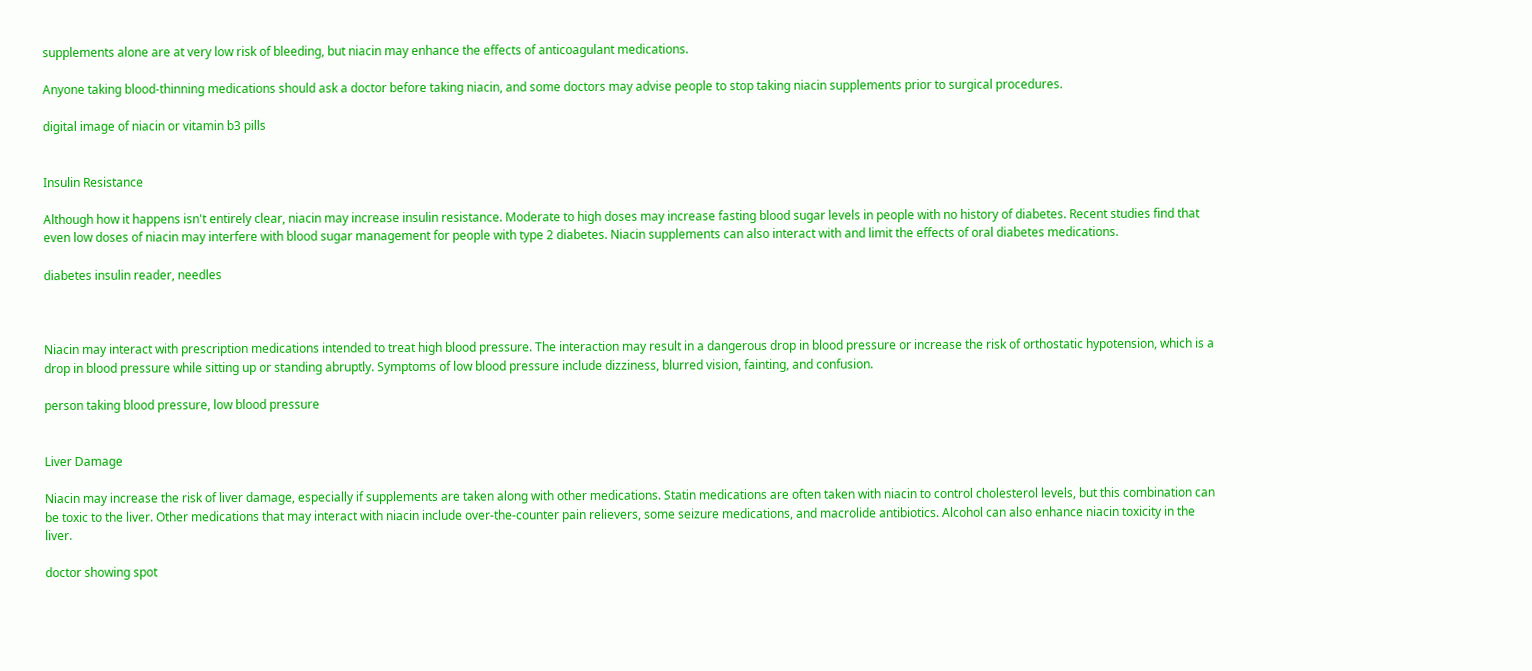supplements alone are at very low risk of bleeding, but niacin may enhance the effects of anticoagulant medications.

Anyone taking blood-thinning medications should ask a doctor before taking niacin, and some doctors may advise people to stop taking niacin supplements prior to surgical procedures.

digital image of niacin or vitamin b3 pills


Insulin Resistance

Although how it happens isn't entirely clear, niacin may increase insulin resistance. Moderate to high doses may increase fasting blood sugar levels in people with no history of diabetes. Recent studies find that even low doses of niacin may interfere with blood sugar management for people with type 2 diabetes. Niacin supplements can also interact with and limit the effects of oral diabetes medications.

diabetes insulin reader, needles



Niacin may interact with prescription medications intended to treat high blood pressure. The interaction may result in a dangerous drop in blood pressure or increase the risk of orthostatic hypotension, which is a drop in blood pressure while sitting up or standing abruptly. Symptoms of low blood pressure include dizziness, blurred vision, fainting, and confusion.

person taking blood pressure, low blood pressure


Liver Damage

Niacin may increase the risk of liver damage, especially if supplements are taken along with other medications. Statin medications are often taken with niacin to control cholesterol levels, but this combination can be toxic to the liver. Other medications that may interact with niacin include over-the-counter pain relievers, some seizure medications, and macrolide antibiotics. Alcohol can also enhance niacin toxicity in the liver.

doctor showing spot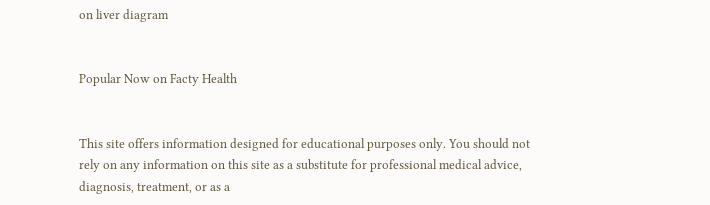on liver diagram


Popular Now on Facty Health


This site offers information designed for educational purposes only. You should not rely on any information on this site as a substitute for professional medical advice, diagnosis, treatment, or as a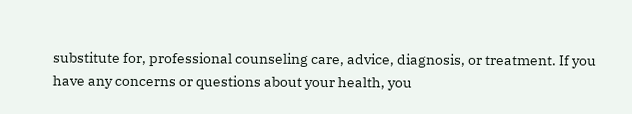substitute for, professional counseling care, advice, diagnosis, or treatment. If you have any concerns or questions about your health, you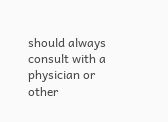should always consult with a physician or other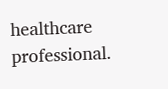healthcare professional.